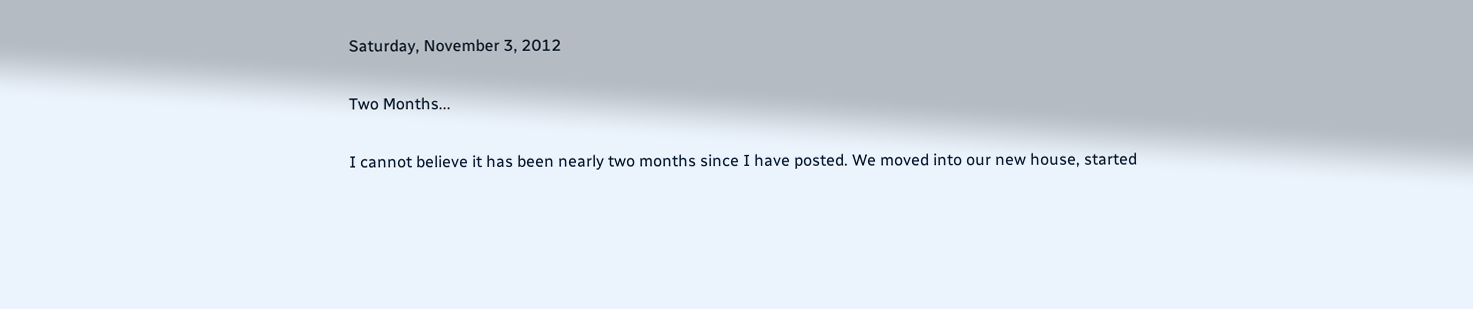Saturday, November 3, 2012

Two Months...

I cannot believe it has been nearly two months since I have posted. We moved into our new house, started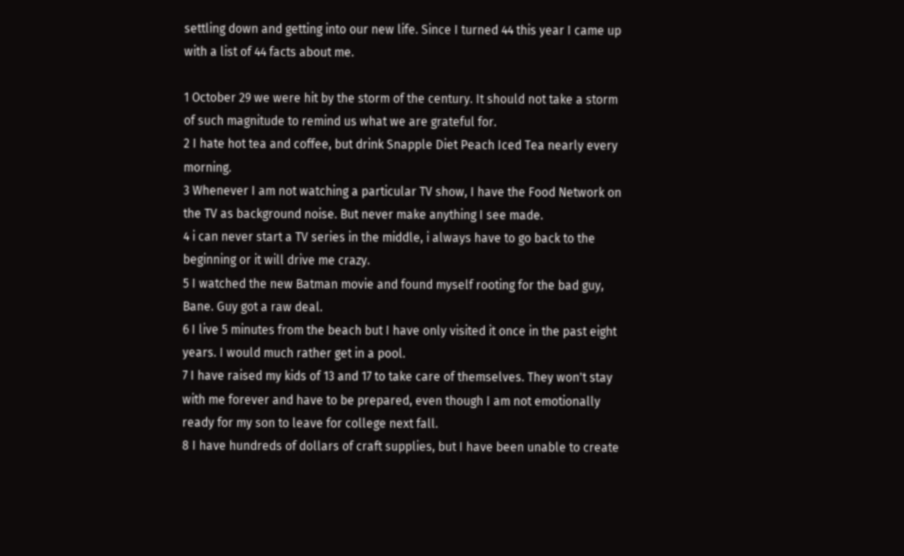settling down and getting into our new life. Since I turned 44 this year I came up with a list of 44 facts about me.

1 October 29 we were hit by the storm of the century. It should not take a storm of such magnitude to remind us what we are grateful for.
2 I hate hot tea and coffee, but drink Snapple Diet Peach Iced Tea nearly every morning.
3 Whenever I am not watching a particular TV show, I have the Food Network on the TV as background noise. But never make anything I see made.
4 i can never start a TV series in the middle, i always have to go back to the beginning or it will drive me crazy.
5 I watched the new Batman movie and found myself rooting for the bad guy, Bane. Guy got a raw deal.
6 I live 5 minutes from the beach but I have only visited it once in the past eight years. I would much rather get in a pool.
7 I have raised my kids of 13 and 17 to take care of themselves. They won't stay with me forever and have to be prepared, even though I am not emotionally ready for my son to leave for college next fall.
8 I have hundreds of dollars of craft supplies, but I have been unable to create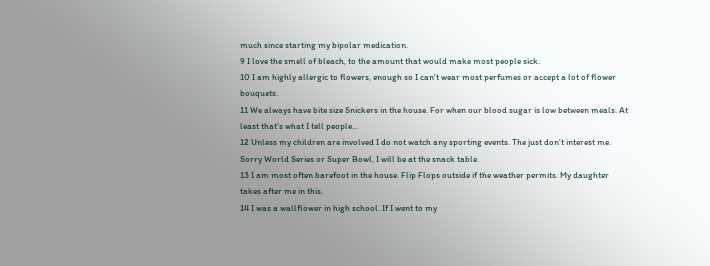much since starting my bipolar medication.
9 I love the smell of bleach, to the amount that would make most people sick.
10 I am highly allergic to flowers, enough so I can't wear most perfumes or accept a lot of flower bouquets.
11 We always have bite size Snickers in the house. For when our blood sugar is low between meals. At least that's what I tell people...
12 Unless my children are involved I do not watch any sporting events. The just don't interest me. Sorry World Series or Super Bowl, I will be at the snack table.
13 I am most often barefoot in the house. Flip Flops outside if the weather permits. My daughter takes after me in this.
14 I was a wallflower in high school. If I went to my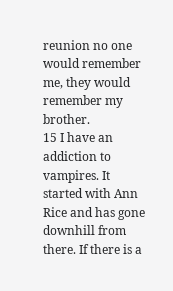reunion no one would remember me, they would remember my brother.
15 I have an addiction to vampires. It started with Ann Rice and has gone downhill from there. If there is a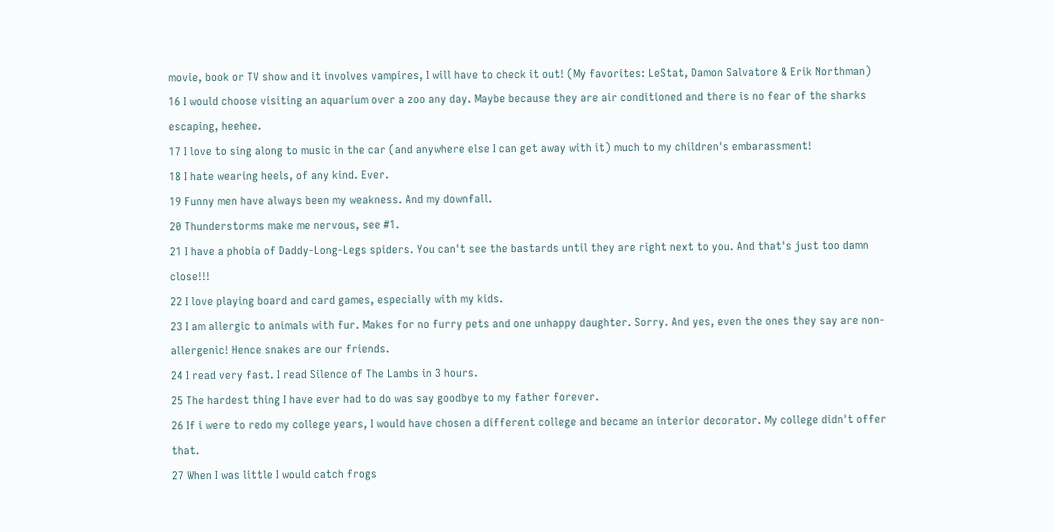movie, book or TV show and it involves vampires, I will have to check it out! (My favorites: LeStat, Damon Salvatore & Erik Northman)
16 I would choose visiting an aquarium over a zoo any day. Maybe because they are air conditioned and there is no fear of the sharks escaping, heehee.
17 I love to sing along to music in the car (and anywhere else I can get away with it) much to my children's embarassment!
18 I hate wearing heels, of any kind. Ever.
19 Funny men have always been my weakness. And my downfall.
20 Thunderstorms make me nervous, see #1.
21 I have a phobia of Daddy-Long-Legs spiders. You can't see the bastards until they are right next to you. And that's just too damn close!!!
22 I love playing board and card games, especially with my kids.
23 I am allergic to animals with fur. Makes for no furry pets and one unhappy daughter. Sorry. And yes, even the ones they say are non-allergenic! Hence snakes are our friends.
24 I read very fast. I read Silence of The Lambs in 3 hours.
25 The hardest thing I have ever had to do was say goodbye to my father forever.
26 If i were to redo my college years, I would have chosen a different college and became an interior decorator. My college didn't offer that.
27 When I was little I would catch frogs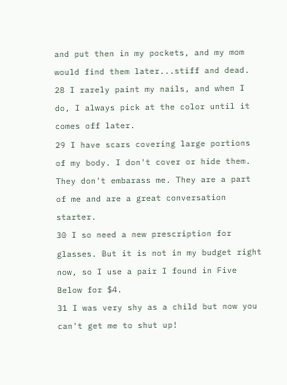and put then in my pockets, and my mom would find them later...stiff and dead.
28 I rarely paint my nails, and when I do, I always pick at the color until it comes off later.
29 I have scars covering large portions of my body. I don't cover or hide them. They don't embarass me. They are a part of me and are a great conversation starter.
30 I so need a new prescription for glasses. But it is not in my budget right now, so I use a pair I found in Five Below for $4.
31 I was very shy as a child but now you can't get me to shut up!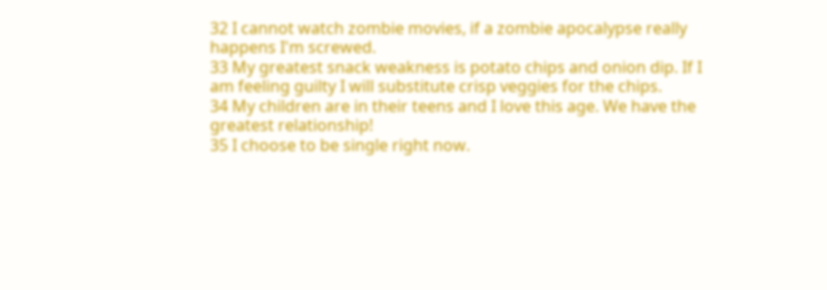32 I cannot watch zombie movies, if a zombie apocalypse really happens I'm screwed.
33 My greatest snack weakness is potato chips and onion dip. If I am feeling guilty I will substitute crisp veggies for the chips.
34 My children are in their teens and I love this age. We have the greatest relationship!
35 I choose to be single right now.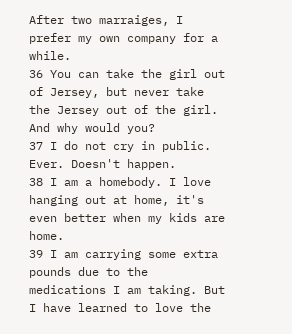After two marraiges, I prefer my own company for a while.
36 You can take the girl out of Jersey, but never take the Jersey out of the girl. And why would you?
37 I do not cry in public. Ever. Doesn't happen.
38 I am a homebody. I love hanging out at home, it's even better when my kids are home.
39 I am carrying some extra pounds due to the medications I am taking. But I have learned to love the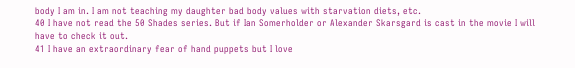body I am in. I am not teaching my daughter bad body values with starvation diets, etc.
40 I have not read the 50 Shades series. But if Ian Somerholder or Alexander Skarsgard is cast in the movie I will have to check it out.
41 I have an extraordinary fear of hand puppets but I love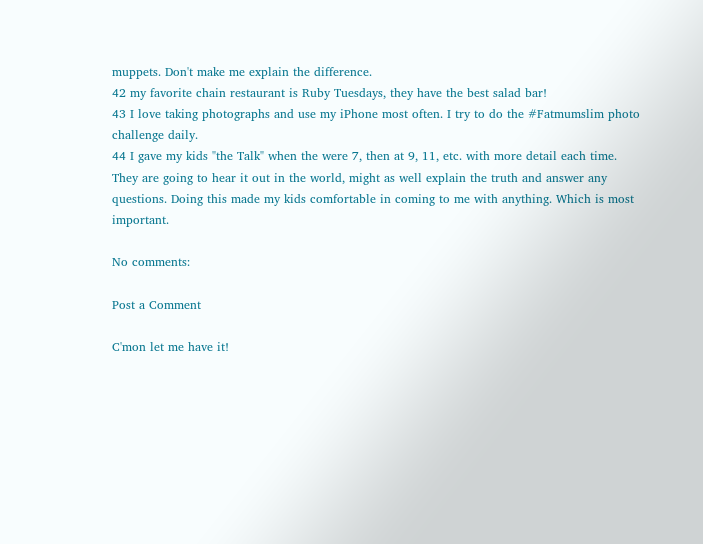muppets. Don't make me explain the difference.
42 my favorite chain restaurant is Ruby Tuesdays, they have the best salad bar!
43 I love taking photographs and use my iPhone most often. I try to do the #Fatmumslim photo challenge daily.
44 I gave my kids "the Talk" when the were 7, then at 9, 11, etc. with more detail each time. They are going to hear it out in the world, might as well explain the truth and answer any questions. Doing this made my kids comfortable in coming to me with anything. Which is most important.

No comments:

Post a Comment

C'mon let me have it!